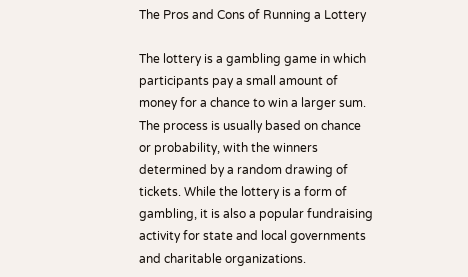The Pros and Cons of Running a Lottery

The lottery is a gambling game in which participants pay a small amount of money for a chance to win a larger sum. The process is usually based on chance or probability, with the winners determined by a random drawing of tickets. While the lottery is a form of gambling, it is also a popular fundraising activity for state and local governments and charitable organizations.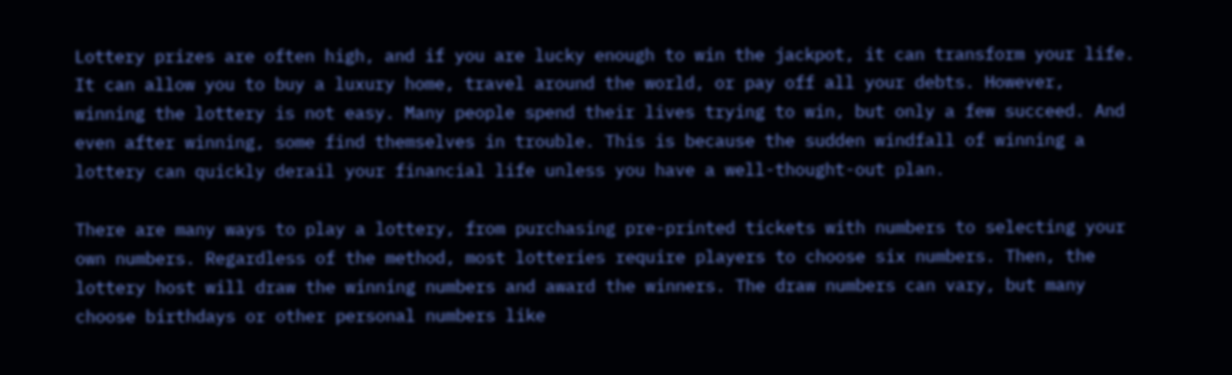Lottery prizes are often high, and if you are lucky enough to win the jackpot, it can transform your life. It can allow you to buy a luxury home, travel around the world, or pay off all your debts. However, winning the lottery is not easy. Many people spend their lives trying to win, but only a few succeed. And even after winning, some find themselves in trouble. This is because the sudden windfall of winning a lottery can quickly derail your financial life unless you have a well-thought-out plan.

There are many ways to play a lottery, from purchasing pre-printed tickets with numbers to selecting your own numbers. Regardless of the method, most lotteries require players to choose six numbers. Then, the lottery host will draw the winning numbers and award the winners. The draw numbers can vary, but many choose birthdays or other personal numbers like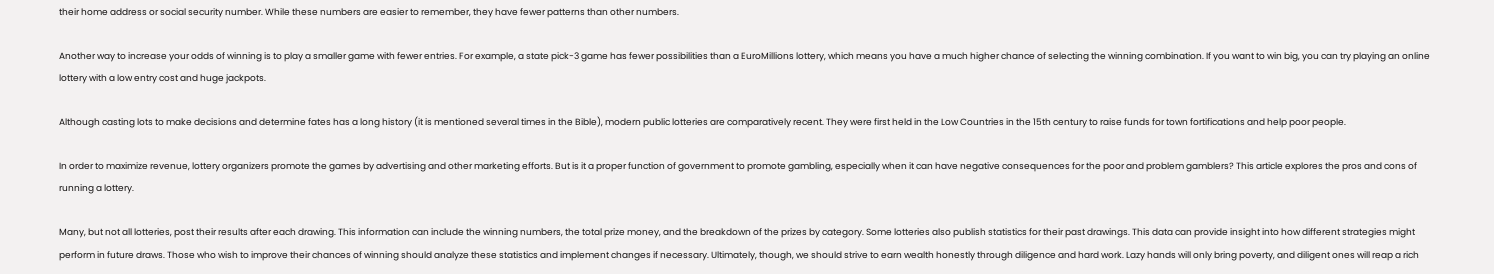their home address or social security number. While these numbers are easier to remember, they have fewer patterns than other numbers.

Another way to increase your odds of winning is to play a smaller game with fewer entries. For example, a state pick-3 game has fewer possibilities than a EuroMillions lottery, which means you have a much higher chance of selecting the winning combination. If you want to win big, you can try playing an online lottery with a low entry cost and huge jackpots.

Although casting lots to make decisions and determine fates has a long history (it is mentioned several times in the Bible), modern public lotteries are comparatively recent. They were first held in the Low Countries in the 15th century to raise funds for town fortifications and help poor people.

In order to maximize revenue, lottery organizers promote the games by advertising and other marketing efforts. But is it a proper function of government to promote gambling, especially when it can have negative consequences for the poor and problem gamblers? This article explores the pros and cons of running a lottery.

Many, but not all lotteries, post their results after each drawing. This information can include the winning numbers, the total prize money, and the breakdown of the prizes by category. Some lotteries also publish statistics for their past drawings. This data can provide insight into how different strategies might perform in future draws. Those who wish to improve their chances of winning should analyze these statistics and implement changes if necessary. Ultimately, though, we should strive to earn wealth honestly through diligence and hard work. Lazy hands will only bring poverty, and diligent ones will reap a rich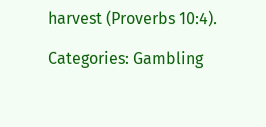harvest (Proverbs 10:4).

Categories: Gambling